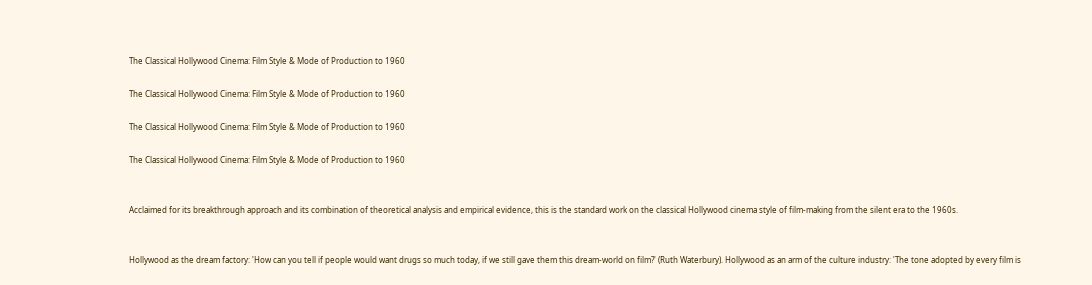The Classical Hollywood Cinema: Film Style & Mode of Production to 1960

The Classical Hollywood Cinema: Film Style & Mode of Production to 1960

The Classical Hollywood Cinema: Film Style & Mode of Production to 1960

The Classical Hollywood Cinema: Film Style & Mode of Production to 1960


Acclaimed for its breakthrough approach and its combination of theoretical analysis and empirical evidence, this is the standard work on the classical Hollywood cinema style of film-making from the silent era to the 1960s.


Hollywood as the dream factory: 'How can you tell if people would want drugs so much today, if we still gave them this dream-world on film?' (Ruth Waterbury). Hollywood as an arm of the culture industry: 'The tone adopted by every film is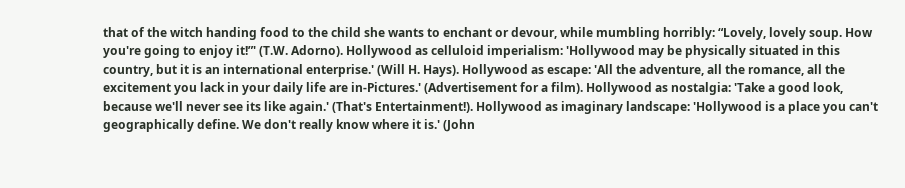that of the witch handing food to the child she wants to enchant or devour, while mumbling horribly: “Lovely, lovely soup. How you're going to enjoy it!”' (T.W. Adorno). Hollywood as celluloid imperialism: 'Hollywood may be physically situated in this country, but it is an international enterprise.' (Will H. Hays). Hollywood as escape: 'All the adventure, all the romance, all the excitement you lack in your daily life are in-Pictures.' (Advertisement for a film). Hollywood as nostalgia: 'Take a good look, because we'll never see its like again.' (That's Entertainment!). Hollywood as imaginary landscape: 'Hollywood is a place you can't geographically define. We don't really know where it is.' (John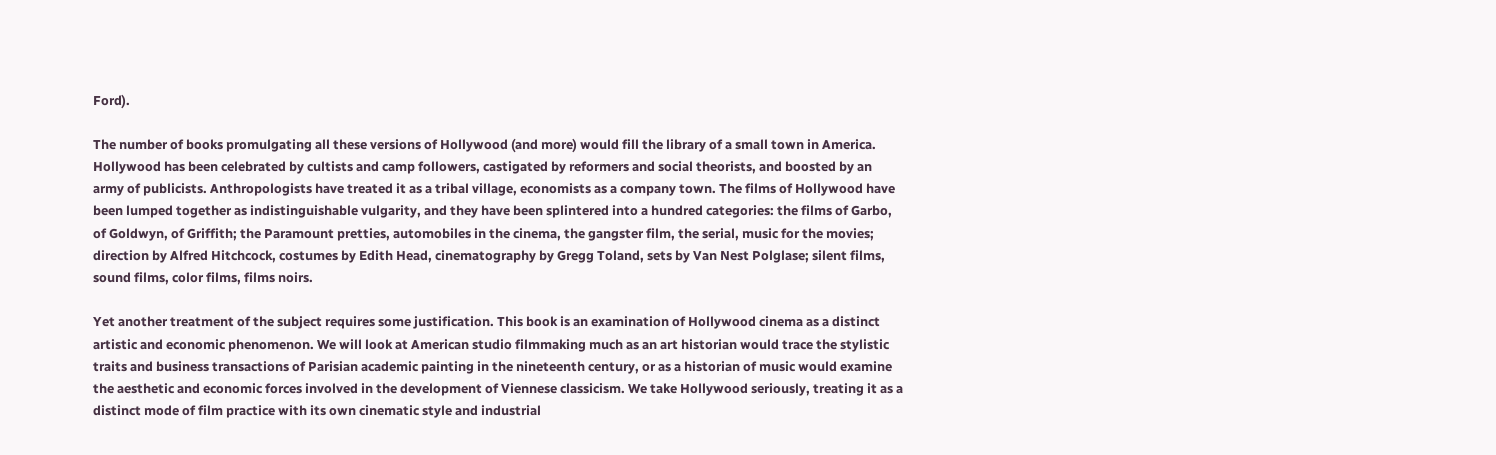Ford).

The number of books promulgating all these versions of Hollywood (and more) would fill the library of a small town in America. Hollywood has been celebrated by cultists and camp followers, castigated by reformers and social theorists, and boosted by an army of publicists. Anthropologists have treated it as a tribal village, economists as a company town. The films of Hollywood have been lumped together as indistinguishable vulgarity, and they have been splintered into a hundred categories: the films of Garbo, of Goldwyn, of Griffith; the Paramount pretties, automobiles in the cinema, the gangster film, the serial, music for the movies; direction by Alfred Hitchcock, costumes by Edith Head, cinematography by Gregg Toland, sets by Van Nest Polglase; silent films, sound films, color films, films noirs.

Yet another treatment of the subject requires some justification. This book is an examination of Hollywood cinema as a distinct artistic and economic phenomenon. We will look at American studio filmmaking much as an art historian would trace the stylistic traits and business transactions of Parisian academic painting in the nineteenth century, or as a historian of music would examine the aesthetic and economic forces involved in the development of Viennese classicism. We take Hollywood seriously, treating it as a distinct mode of film practice with its own cinematic style and industrial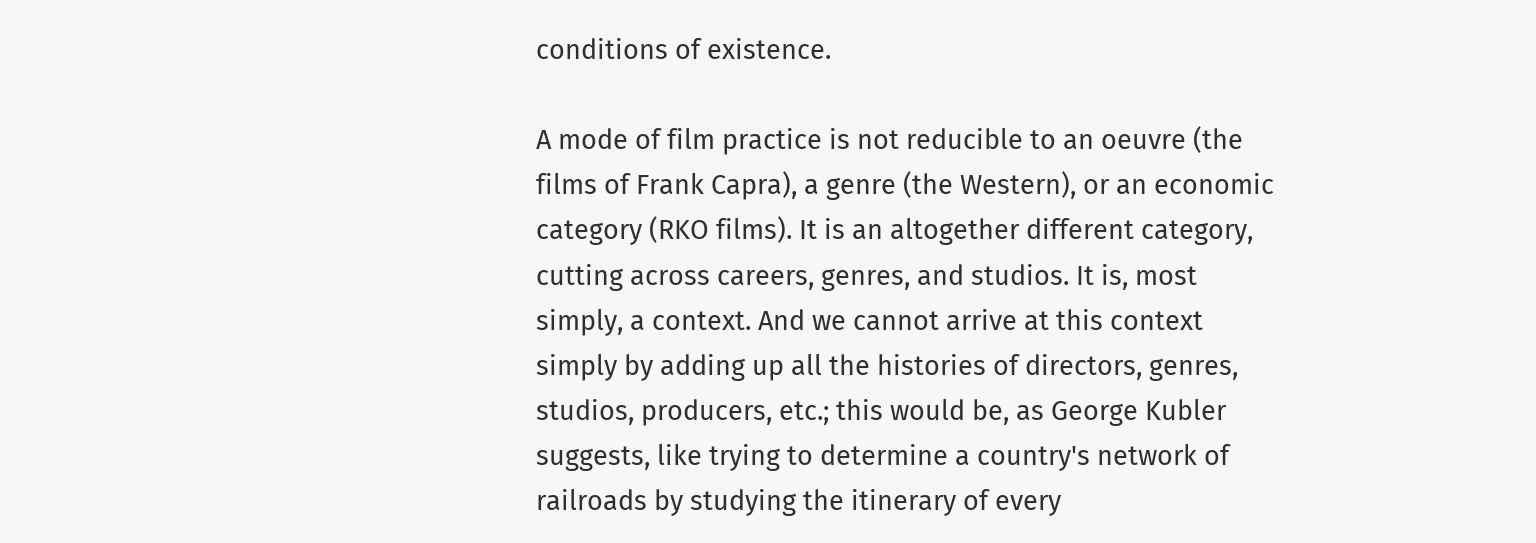conditions of existence.

A mode of film practice is not reducible to an oeuvre (the films of Frank Capra), a genre (the Western), or an economic category (RKO films). It is an altogether different category, cutting across careers, genres, and studios. It is, most simply, a context. And we cannot arrive at this context simply by adding up all the histories of directors, genres, studios, producers, etc.; this would be, as George Kubler suggests, like trying to determine a country's network of railroads by studying the itinerary of every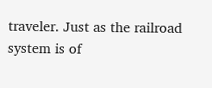traveler. Just as the railroad system is of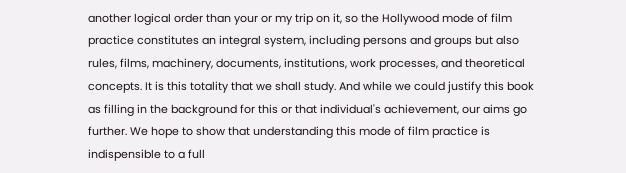another logical order than your or my trip on it, so the Hollywood mode of film practice constitutes an integral system, including persons and groups but also rules, films, machinery, documents, institutions, work processes, and theoretical concepts. It is this totality that we shall study. And while we could justify this book as filling in the background for this or that individual's achievement, our aims go further. We hope to show that understanding this mode of film practice is indispensible to a full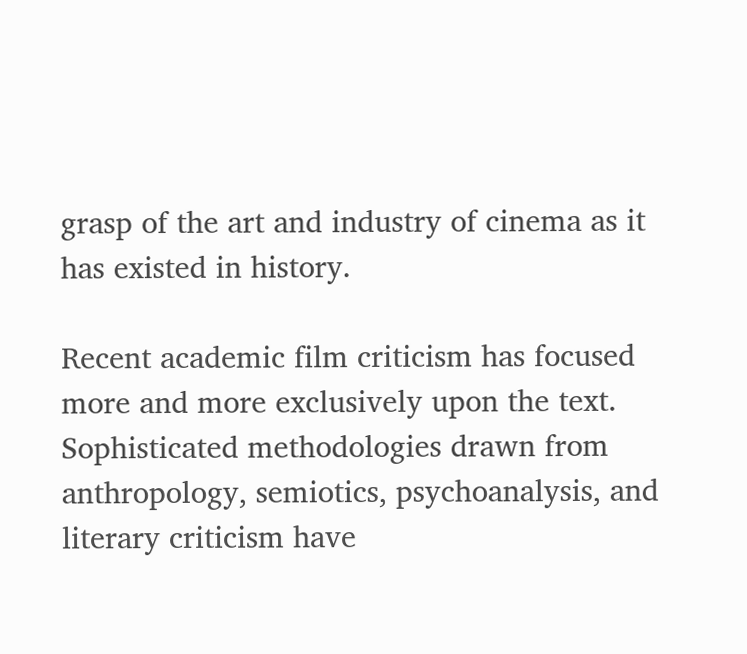grasp of the art and industry of cinema as it has existed in history.

Recent academic film criticism has focused more and more exclusively upon the text. Sophisticated methodologies drawn from anthropology, semiotics, psychoanalysis, and literary criticism have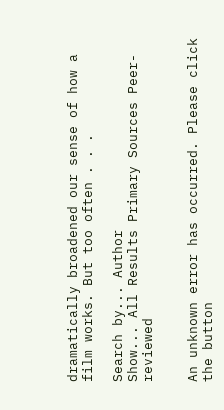dramatically broadened our sense of how a film works. But too often . . .

Search by... Author
Show... All Results Primary Sources Peer-reviewed


An unknown error has occurred. Please click the button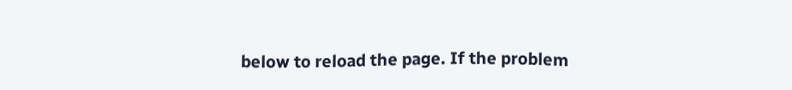below to reload the page. If the problem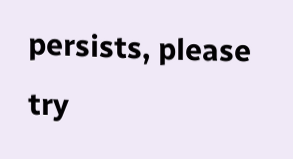persists, please try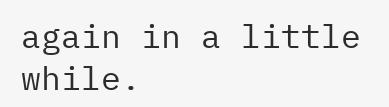again in a little while.